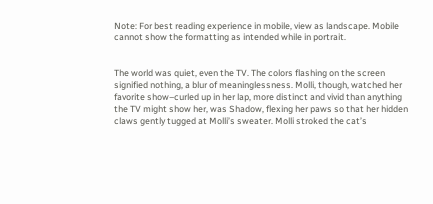Note: For best reading experience in mobile, view as landscape. Mobile cannot show the formatting as intended while in portrait.


The world was quiet, even the TV. The colors flashing on the screen signified nothing, a blur of meaninglessness. Molli, though, watched her favorite show–curled up in her lap, more distinct and vivid than anything the TV might show her, was Shadow, flexing her paws so that her hidden claws gently tugged at Molli’s sweater. Molli stroked the cat’s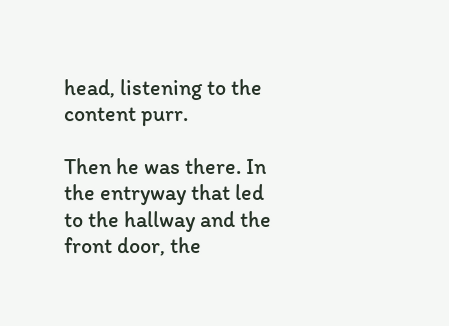head, listening to the content purr.

Then he was there. In the entryway that led to the hallway and the front door, the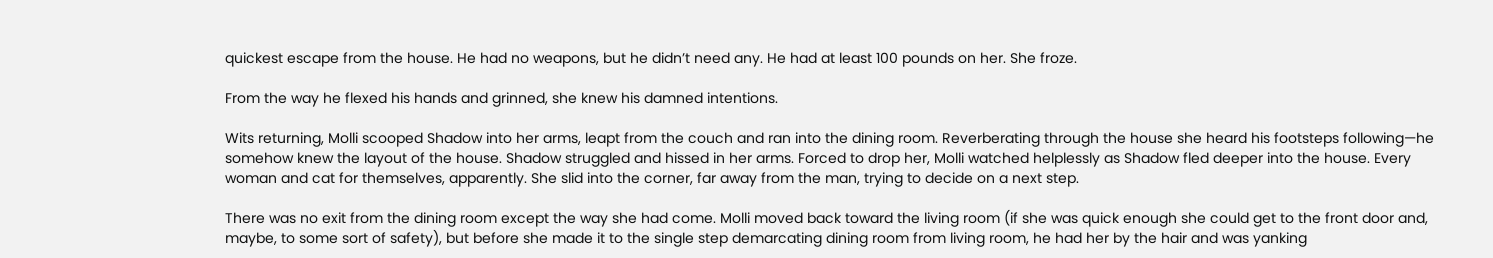quickest escape from the house. He had no weapons, but he didn’t need any. He had at least 100 pounds on her. She froze.

From the way he flexed his hands and grinned, she knew his damned intentions.

Wits returning, Molli scooped Shadow into her arms, leapt from the couch and ran into the dining room. Reverberating through the house she heard his footsteps following—he somehow knew the layout of the house. Shadow struggled and hissed in her arms. Forced to drop her, Molli watched helplessly as Shadow fled deeper into the house. Every woman and cat for themselves, apparently. She slid into the corner, far away from the man, trying to decide on a next step.

There was no exit from the dining room except the way she had come. Molli moved back toward the living room (if she was quick enough she could get to the front door and, maybe, to some sort of safety), but before she made it to the single step demarcating dining room from living room, he had her by the hair and was yanking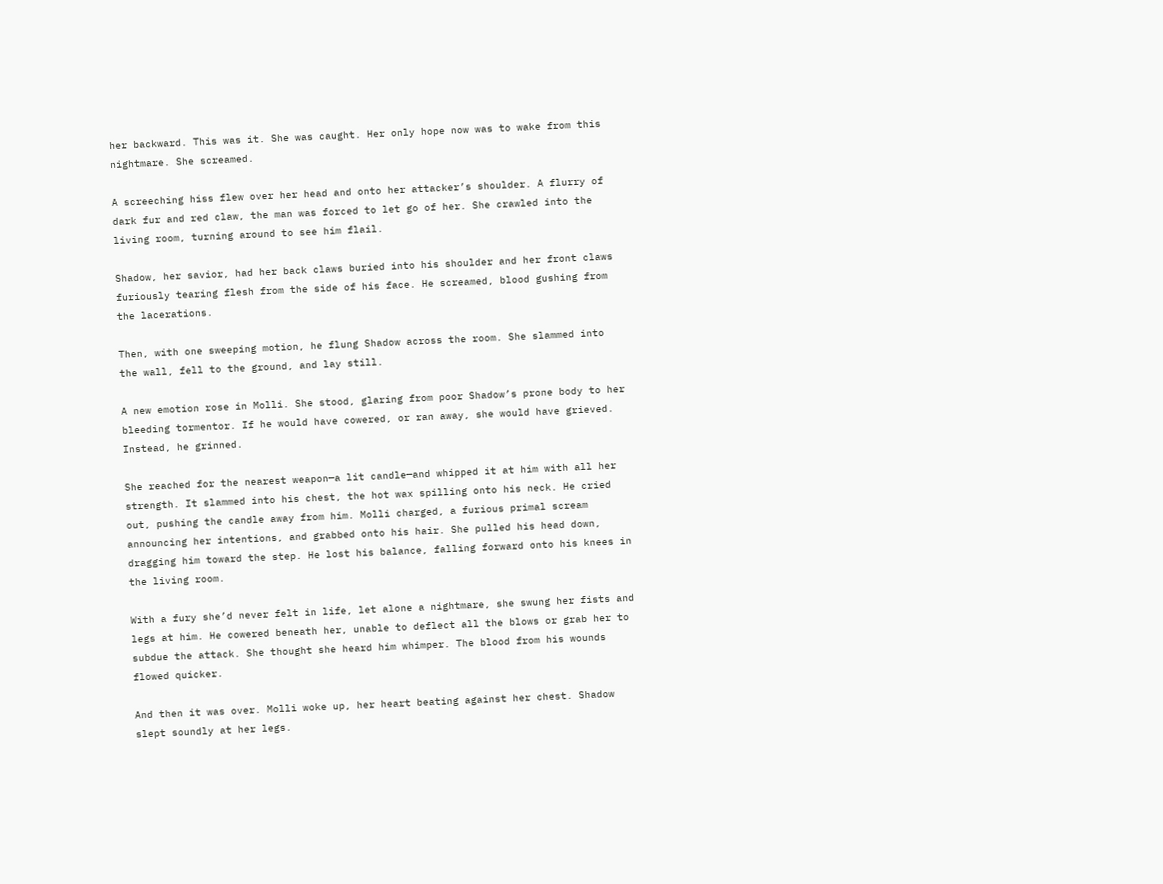her backward. This was it. She was caught. Her only hope now was to wake from this nightmare. She screamed.

A screeching hiss flew over her head and onto her attacker’s shoulder. A flurry of dark fur and red claw, the man was forced to let go of her. She crawled into the living room, turning around to see him flail.

Shadow, her savior, had her back claws buried into his shoulder and her front claws furiously tearing flesh from the side of his face. He screamed, blood gushing from the lacerations.

Then, with one sweeping motion, he flung Shadow across the room. She slammed into the wall, fell to the ground, and lay still.

A new emotion rose in Molli. She stood, glaring from poor Shadow’s prone body to her bleeding tormentor. If he would have cowered, or ran away, she would have grieved. Instead, he grinned.

She reached for the nearest weapon—a lit candle—and whipped it at him with all her strength. It slammed into his chest, the hot wax spilling onto his neck. He cried out, pushing the candle away from him. Molli charged, a furious primal scream announcing her intentions, and grabbed onto his hair. She pulled his head down, dragging him toward the step. He lost his balance, falling forward onto his knees in the living room.

With a fury she’d never felt in life, let alone a nightmare, she swung her fists and legs at him. He cowered beneath her, unable to deflect all the blows or grab her to subdue the attack. She thought she heard him whimper. The blood from his wounds flowed quicker.

And then it was over. Molli woke up, her heart beating against her chest. Shadow slept soundly at her legs.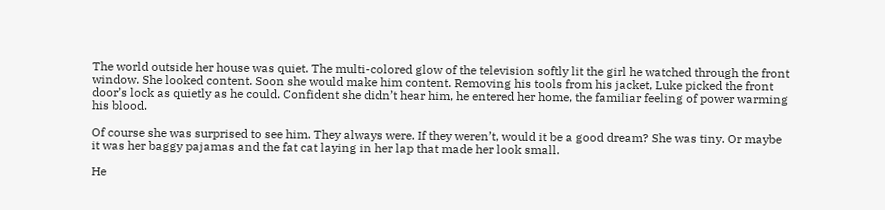The world outside her house was quiet. The multi-colored glow of the television softly lit the girl he watched through the front window. She looked content. Soon she would make him content. Removing his tools from his jacket, Luke picked the front door’s lock as quietly as he could. Confident she didn’t hear him, he entered her home, the familiar feeling of power warming his blood.

Of course she was surprised to see him. They always were. If they weren’t, would it be a good dream? She was tiny. Or maybe it was her baggy pajamas and the fat cat laying in her lap that made her look small.

He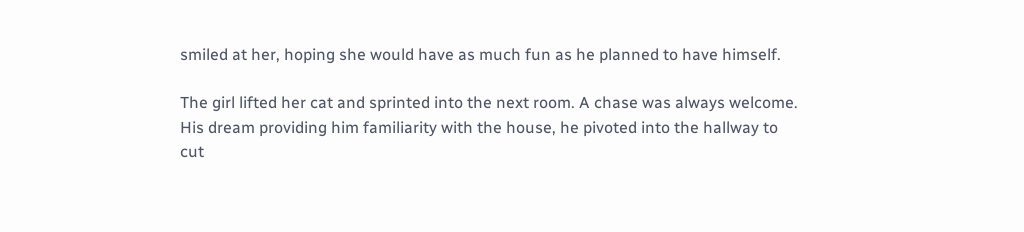smiled at her, hoping she would have as much fun as he planned to have himself.

The girl lifted her cat and sprinted into the next room. A chase was always welcome. His dream providing him familiarity with the house, he pivoted into the hallway to cut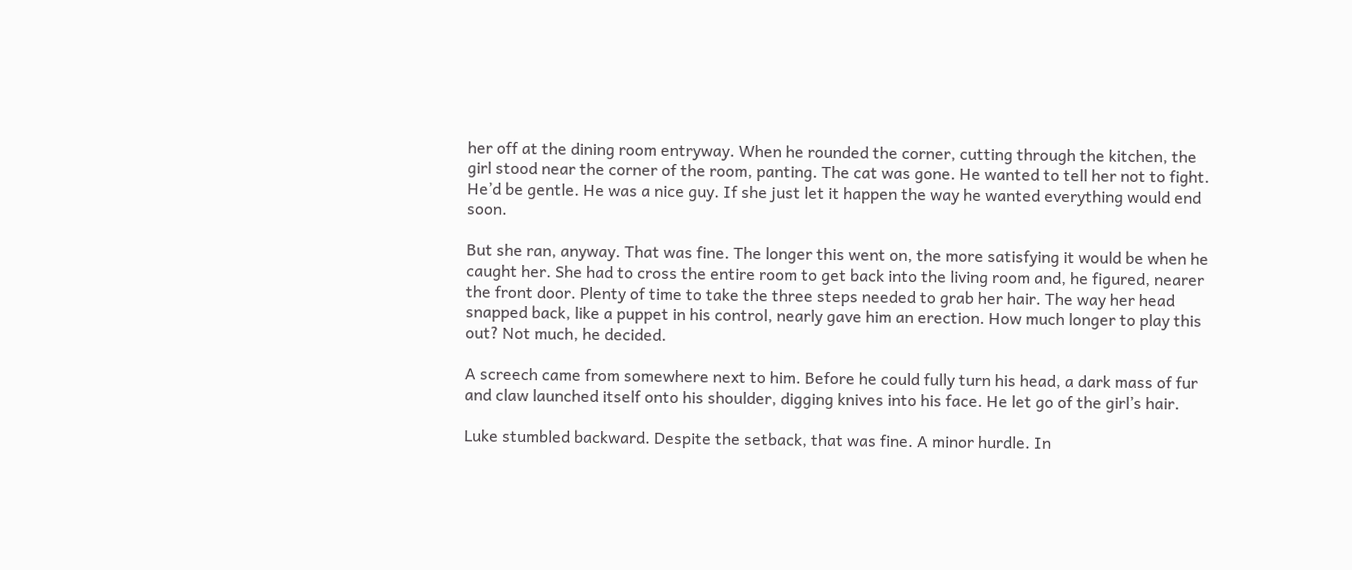her off at the dining room entryway. When he rounded the corner, cutting through the kitchen, the girl stood near the corner of the room, panting. The cat was gone. He wanted to tell her not to fight. He’d be gentle. He was a nice guy. If she just let it happen the way he wanted everything would end soon.

But she ran, anyway. That was fine. The longer this went on, the more satisfying it would be when he caught her. She had to cross the entire room to get back into the living room and, he figured, nearer the front door. Plenty of time to take the three steps needed to grab her hair. The way her head snapped back, like a puppet in his control, nearly gave him an erection. How much longer to play this out? Not much, he decided.

A screech came from somewhere next to him. Before he could fully turn his head, a dark mass of fur and claw launched itself onto his shoulder, digging knives into his face. He let go of the girl’s hair.

Luke stumbled backward. Despite the setback, that was fine. A minor hurdle. In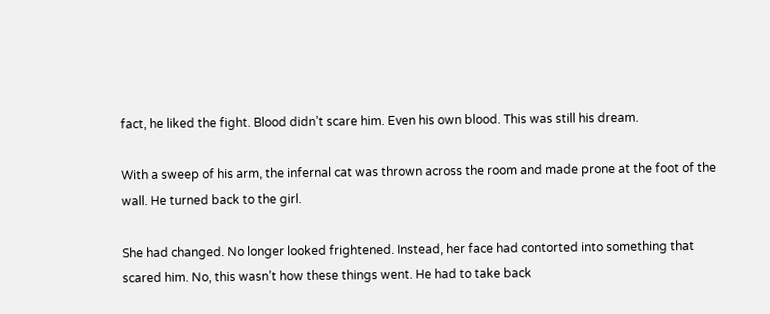fact, he liked the fight. Blood didn’t scare him. Even his own blood. This was still his dream.

With a sweep of his arm, the infernal cat was thrown across the room and made prone at the foot of the wall. He turned back to the girl.

She had changed. No longer looked frightened. Instead, her face had contorted into something that scared him. No, this wasn’t how these things went. He had to take back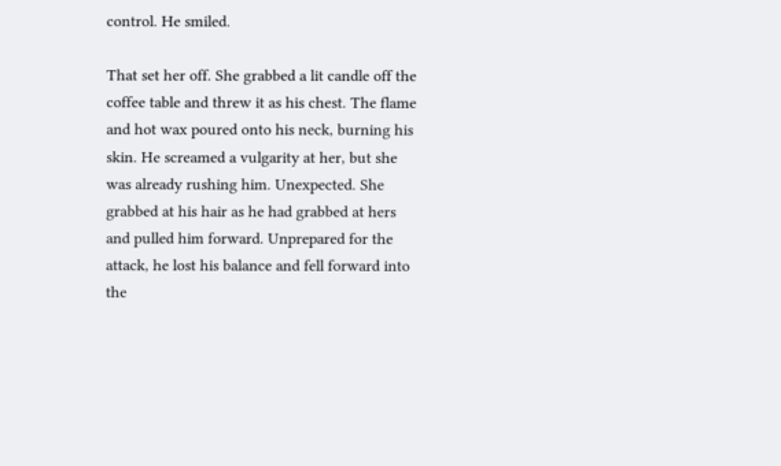control. He smiled.

That set her off. She grabbed a lit candle off the coffee table and threw it as his chest. The flame and hot wax poured onto his neck, burning his skin. He screamed a vulgarity at her, but she was already rushing him. Unexpected. She grabbed at his hair as he had grabbed at hers and pulled him forward. Unprepared for the attack, he lost his balance and fell forward into the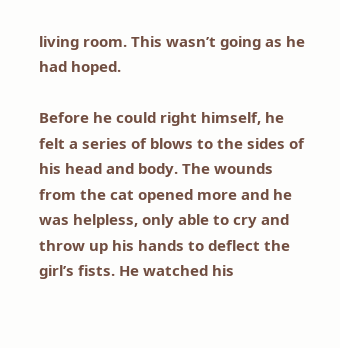living room. This wasn’t going as he had hoped.

Before he could right himself, he felt a series of blows to the sides of his head and body. The wounds from the cat opened more and he was helpless, only able to cry and throw up his hands to deflect the girl’s fists. He watched his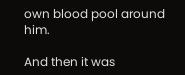own blood pool around him.

And then it was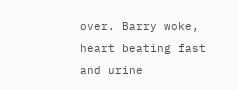over. Barry woke, heart beating fast and urine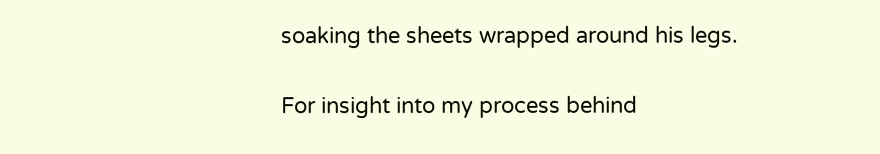soaking the sheets wrapped around his legs.

For insight into my process behind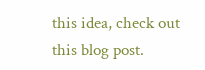this idea, check out this blog post.